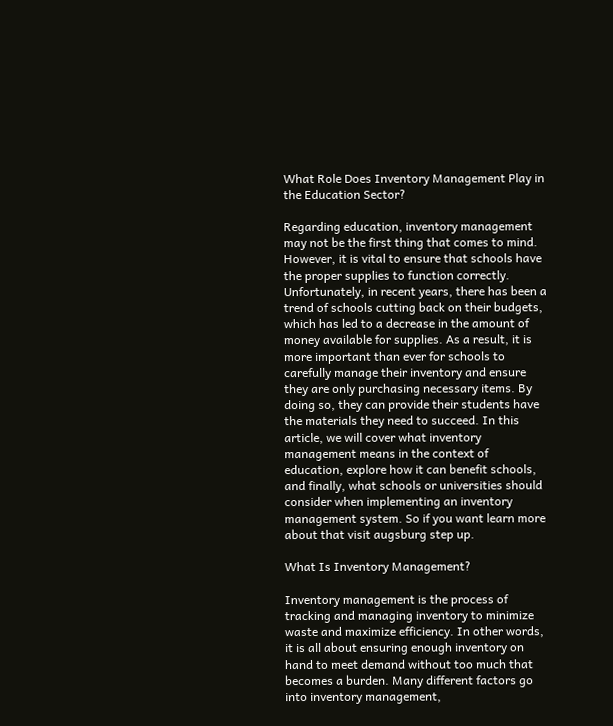What Role Does Inventory Management Play in the Education Sector?

Regarding education, inventory management may not be the first thing that comes to mind. However, it is vital to ensure that schools have the proper supplies to function correctly. Unfortunately, in recent years, there has been a trend of schools cutting back on their budgets, which has led to a decrease in the amount of money available for supplies. As a result, it is more important than ever for schools to carefully manage their inventory and ensure they are only purchasing necessary items. By doing so, they can provide their students have the materials they need to succeed. In this article, we will cover what inventory management means in the context of education, explore how it can benefit schools, and finally, what schools or universities should consider when implementing an inventory management system. So if you want learn more about that visit augsburg step up.

What Is Inventory Management?

Inventory management is the process of tracking and managing inventory to minimize waste and maximize efficiency. In other words, it is all about ensuring enough inventory on hand to meet demand without too much that becomes a burden. Many different factors go into inventory management,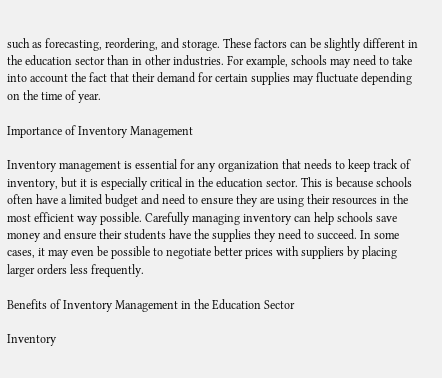such as forecasting, reordering, and storage. These factors can be slightly different in the education sector than in other industries. For example, schools may need to take into account the fact that their demand for certain supplies may fluctuate depending on the time of year.

Importance of Inventory Management

Inventory management is essential for any organization that needs to keep track of inventory, but it is especially critical in the education sector. This is because schools often have a limited budget and need to ensure they are using their resources in the most efficient way possible. Carefully managing inventory can help schools save money and ensure their students have the supplies they need to succeed. In some cases, it may even be possible to negotiate better prices with suppliers by placing larger orders less frequently.

Benefits of Inventory Management in the Education Sector

Inventory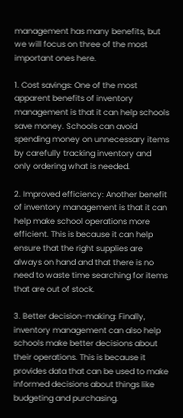management has many benefits, but we will focus on three of the most important ones here.

1. Cost savings: One of the most apparent benefits of inventory management is that it can help schools save money. Schools can avoid spending money on unnecessary items by carefully tracking inventory and only ordering what is needed.

2. Improved efficiency: Another benefit of inventory management is that it can help make school operations more efficient. This is because it can help ensure that the right supplies are always on hand and that there is no need to waste time searching for items that are out of stock.

3. Better decision-making: Finally, inventory management can also help schools make better decisions about their operations. This is because it provides data that can be used to make informed decisions about things like budgeting and purchasing.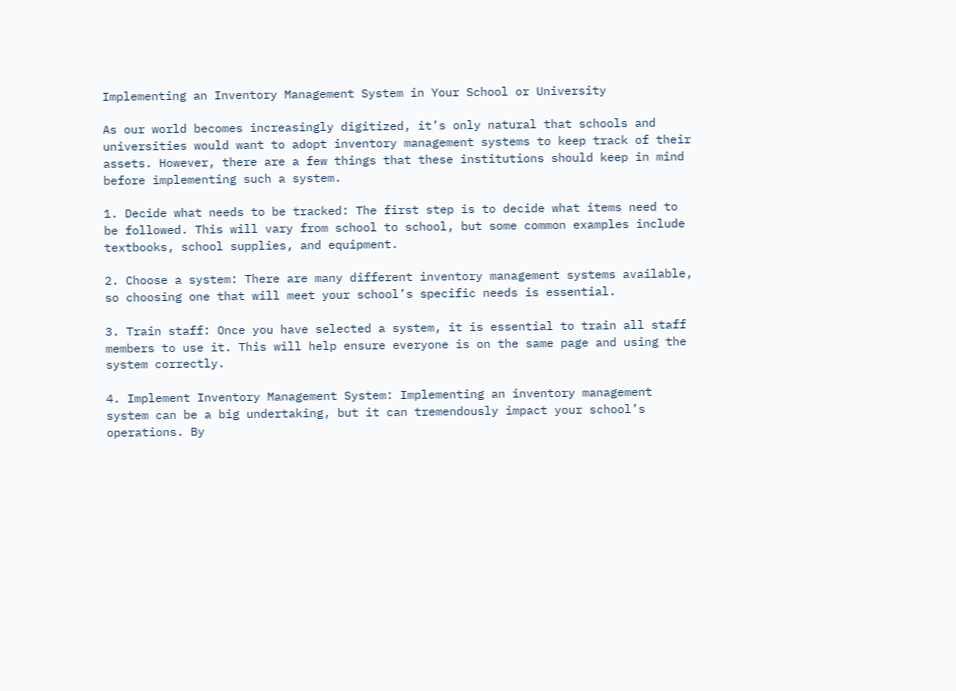Implementing an Inventory Management System in Your School or University

As our world becomes increasingly digitized, it’s only natural that schools and universities would want to adopt inventory management systems to keep track of their assets. However, there are a few things that these institutions should keep in mind before implementing such a system.

1. Decide what needs to be tracked: The first step is to decide what items need to be followed. This will vary from school to school, but some common examples include textbooks, school supplies, and equipment.

2. Choose a system: There are many different inventory management systems available, so choosing one that will meet your school’s specific needs is essential.

3. Train staff: Once you have selected a system, it is essential to train all staff members to use it. This will help ensure everyone is on the same page and using the system correctly.

4. Implement Inventory Management System: Implementing an inventory management system can be a big undertaking, but it can tremendously impact your school’s operations. By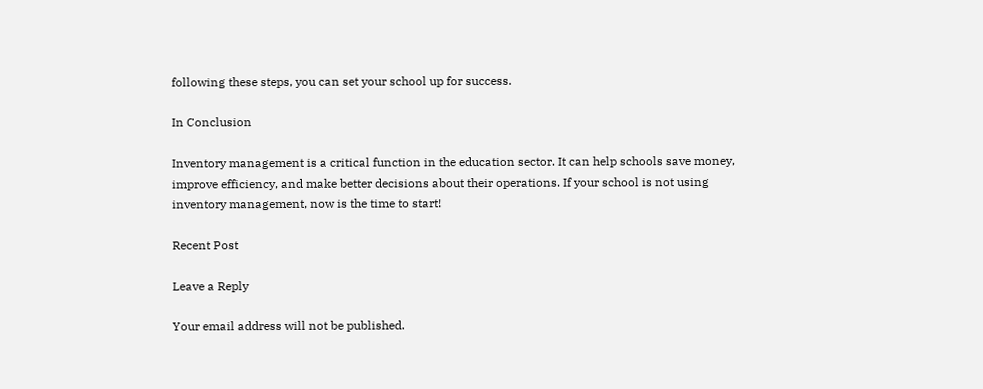following these steps, you can set your school up for success.

In Conclusion

Inventory management is a critical function in the education sector. It can help schools save money, improve efficiency, and make better decisions about their operations. If your school is not using inventory management, now is the time to start!

Recent Post

Leave a Reply

Your email address will not be published.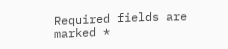Required fields are marked *